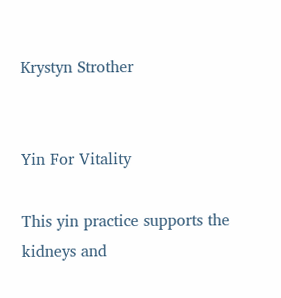Krystyn Strother


Yin For Vitality

This yin practice supports the kidneys and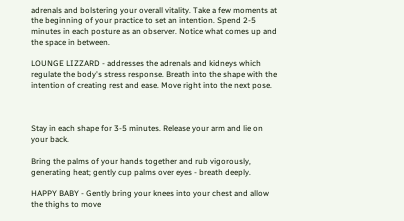adrenals and bolstering your overall vitality. Take a few moments at the beginning of your practice to set an intention. Spend 2-5 minutes in each posture as an observer. Notice what comes up and the space in between.

LOUNGE LIZZARD - addresses the adrenals and kidneys which regulate the body's stress response. Breath into the shape with the intention of creating rest and ease. Move right into the next pose.



Stay in each shape for 3-5 minutes. Release your arm and lie on your back.

Bring the palms of your hands together and rub vigorously, generating heat; gently cup palms over eyes - breath deeply.

HAPPY BABY - Gently bring your knees into your chest and allow the thighs to move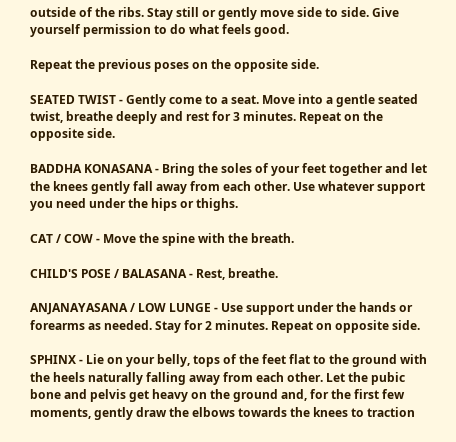outside of the ribs. Stay still or gently move side to side. Give yourself permission to do what feels good.

Repeat the previous poses on the opposite side.

SEATED TWIST - Gently come to a seat. Move into a gentle seated twist, breathe deeply and rest for 3 minutes. Repeat on the opposite side.

BADDHA KONASANA - Bring the soles of your feet together and let the knees gently fall away from each other. Use whatever support you need under the hips or thighs.

CAT / COW - Move the spine with the breath.

CHILD'S POSE / BALASANA - Rest, breathe.

ANJANAYASANA / LOW LUNGE - Use support under the hands or forearms as needed. Stay for 2 minutes. Repeat on opposite side.

SPHINX - Lie on your belly, tops of the feet flat to the ground with the heels naturally falling away from each other. Let the pubic bone and pelvis get heavy on the ground and, for the first few moments, gently draw the elbows towards the knees to traction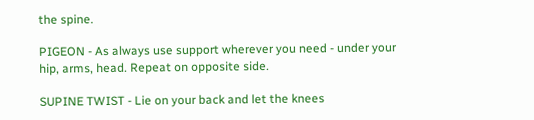the spine.

PIGEON - As always use support wherever you need - under your hip, arms, head. Repeat on opposite side.

SUPINE TWIST - Lie on your back and let the knees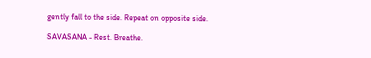gently fall to the side. Repeat on opposite side.

SAVASANA - Rest. Breathe.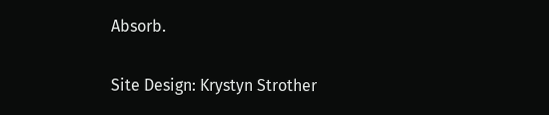Absorb.

Site Design: Krystyn Strother